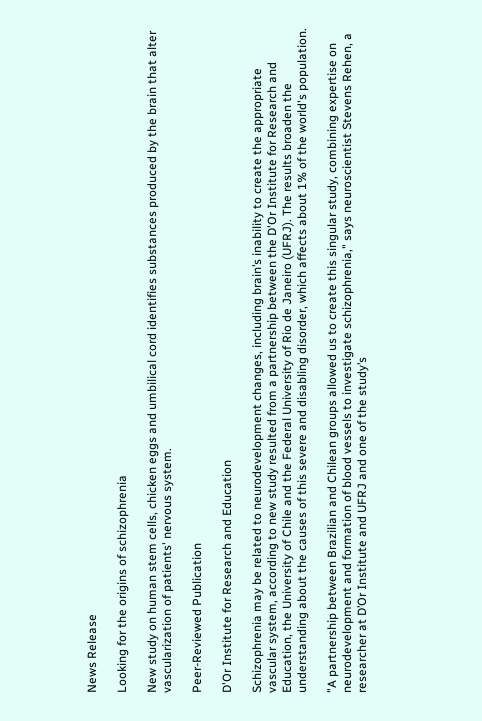News Release

Looking for the origins of schizophrenia

New study on human stem cells, chicken eggs and umbilical cord identifies substances produced by the brain that alter vascularization of patients' nervous system.

Peer-Reviewed Publication

D'Or Institute for Research and Education

Schizophrenia may be related to neurodevelopment changes, including brain’s inability to create the appropriate vascular system, according to new study resulted from a partnership between the D'Or Institute for Research and Education, the University of Chile and the Federal University of Rio de Janeiro (UFRJ). The results broaden the understanding about the causes of this severe and disabling disorder, which affects about 1% of the world's population.

"A partnership between Brazilian and Chilean groups allowed us to create this singular study, combining expertise on neurodevelopment and formation of blood vessels to investigate schizophrenia," says neuroscientist Stevens Rehen, a researcher at D’Or Institute and UFRJ and one of the study’s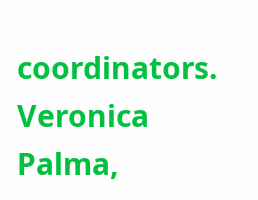coordinators. Veronica Palma,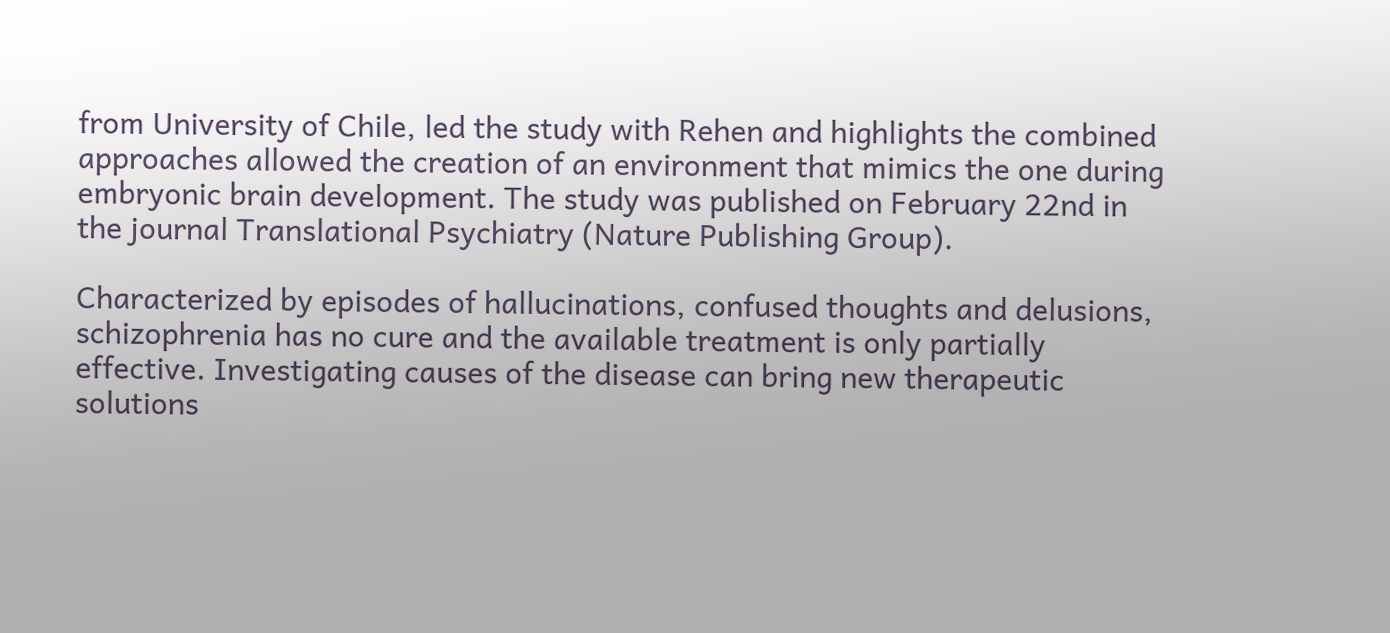from University of Chile, led the study with Rehen and highlights the combined approaches allowed the creation of an environment that mimics the one during embryonic brain development. The study was published on February 22nd in the journal Translational Psychiatry (Nature Publishing Group).

Characterized by episodes of hallucinations, confused thoughts and delusions, schizophrenia has no cure and the available treatment is only partially effective. Investigating causes of the disease can bring new therapeutic solutions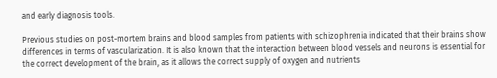and early diagnosis tools.

Previous studies on post-mortem brains and blood samples from patients with schizophrenia indicated that their brains show differences in terms of vascularization. It is also known that the interaction between blood vessels and neurons is essential for the correct development of the brain, as it allows the correct supply of oxygen and nutrients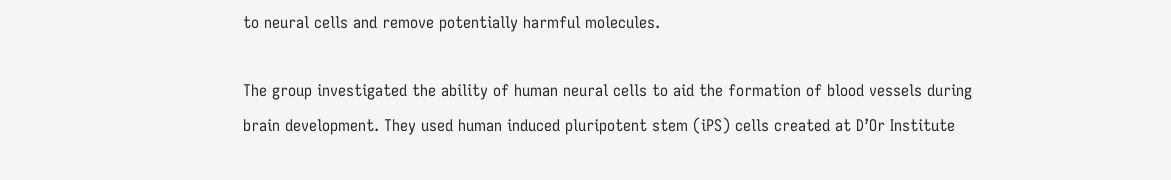to neural cells and remove potentially harmful molecules.

The group investigated the ability of human neural cells to aid the formation of blood vessels during brain development. They used human induced pluripotent stem (iPS) cells created at D’Or Institute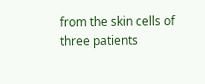from the skin cells of three patients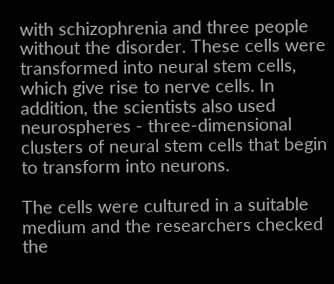with schizophrenia and three people without the disorder. These cells were transformed into neural stem cells, which give rise to nerve cells. In addition, the scientists also used neurospheres - three-dimensional clusters of neural stem cells that begin to transform into neurons.

The cells were cultured in a suitable medium and the researchers checked the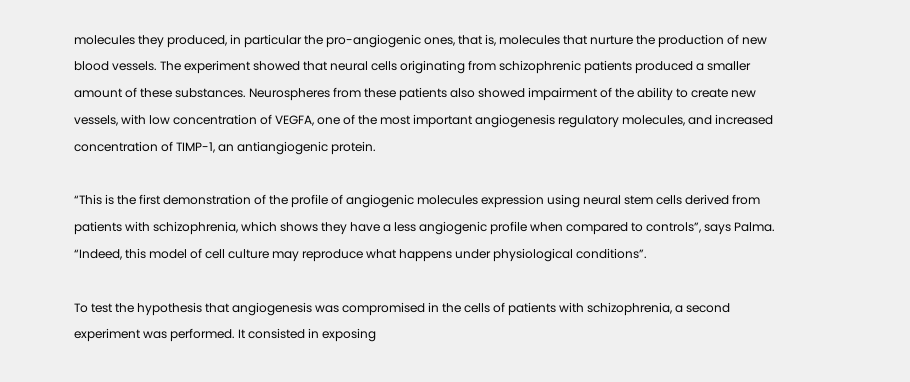molecules they produced, in particular the pro-angiogenic ones, that is, molecules that nurture the production of new blood vessels. The experiment showed that neural cells originating from schizophrenic patients produced a smaller amount of these substances. Neurospheres from these patients also showed impairment of the ability to create new vessels, with low concentration of VEGFA, one of the most important angiogenesis regulatory molecules, and increased concentration of TIMP-1, an antiangiogenic protein.

“This is the first demonstration of the profile of angiogenic molecules expression using neural stem cells derived from patients with schizophrenia, which shows they have a less angiogenic profile when compared to controls”, says Palma. “Indeed, this model of cell culture may reproduce what happens under physiological conditions”.

To test the hypothesis that angiogenesis was compromised in the cells of patients with schizophrenia, a second experiment was performed. It consisted in exposing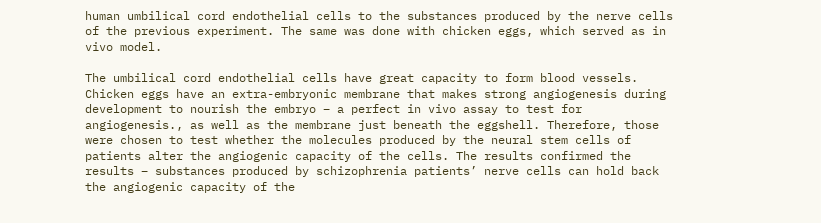human umbilical cord endothelial cells to the substances produced by the nerve cells of the previous experiment. The same was done with chicken eggs, which served as in vivo model.

The umbilical cord endothelial cells have great capacity to form blood vessels. Chicken eggs have an extra-embryonic membrane that makes strong angiogenesis during development to nourish the embryo – a perfect in vivo assay to test for angiogenesis., as well as the membrane just beneath the eggshell. Therefore, those were chosen to test whether the molecules produced by the neural stem cells of patients alter the angiogenic capacity of the cells. The results confirmed the results – substances produced by schizophrenia patients’ nerve cells can hold back the angiogenic capacity of the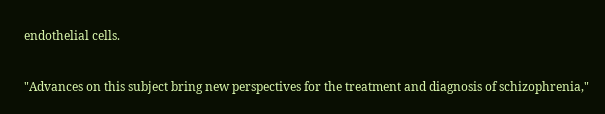endothelial cells.

"Advances on this subject bring new perspectives for the treatment and diagnosis of schizophrenia,"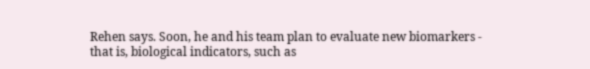Rehen says. Soon, he and his team plan to evaluate new biomarkers - that is, biological indicators, such as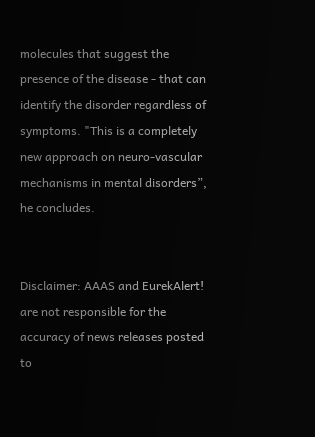molecules that suggest the presence of the disease - that can identify the disorder regardless of symptoms. "This is a completely new approach on neuro-vascular mechanisms in mental disorders”, he concludes.


Disclaimer: AAAS and EurekAlert! are not responsible for the accuracy of news releases posted to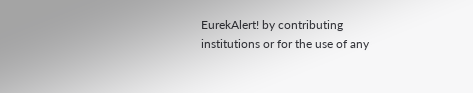EurekAlert! by contributing institutions or for the use of any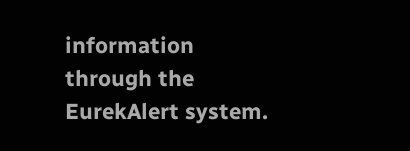information through the EurekAlert system.